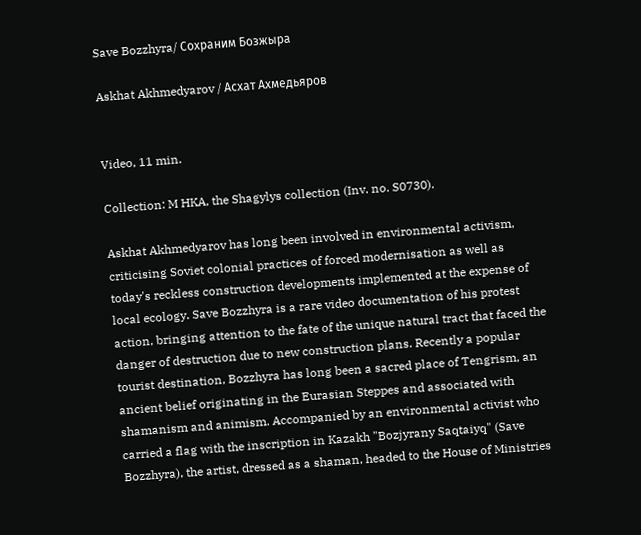Save Bozzhyra/ Сохраним Бозжыра

Askhat Akhmedyarov / Асхат Ахмедьяров


Video, 11 min.

Collection: M HKA, the Shagylys collection (Inv. no. S0730).

Askhat Akhmedyarov has long been involved in environmental activism, criticising Soviet colonial practices of forced modernisation as well as today's reckless construction developments implemented at the expense of local ecology. Save Bozzhyra is a rare video documentation of his protest action, bringing attention to the fate of the unique natural tract that faced the danger of destruction due to new construction plans. Recently a popular tourist destination, Bozzhyra has long been a sacred place of Tengrism, an ancient belief originating in the Eurasian Steppes and associated with shamanism and animism. Accompanied by an environmental activist who carried a flag with the inscription in Kazakh "Bozjyrany Saqtaiyq" (Save Bozzhyra), the artist, dressed as a shaman, headed to the House of Ministries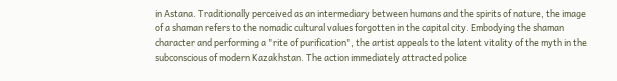in Astana. Traditionally perceived as an intermediary between humans and the spirits of nature, the image of a shaman refers to the nomadic cultural values forgotten in the capital city. Embodying the shaman character and performing a "rite of purification", the artist appeals to the latent vitality of the myth in the subconscious of modern Kazakhstan. The action immediately attracted police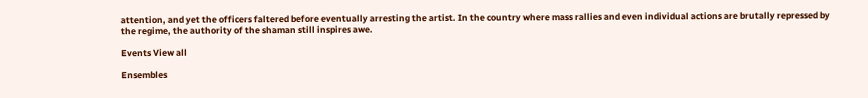attention, and yet the officers faltered before eventually arresting the artist. In the country where mass rallies and even individual actions are brutally repressed by the regime, the authority of the shaman still inspires awe.

Events View all

Ensembles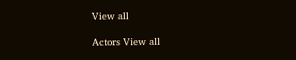View all

Actors View all